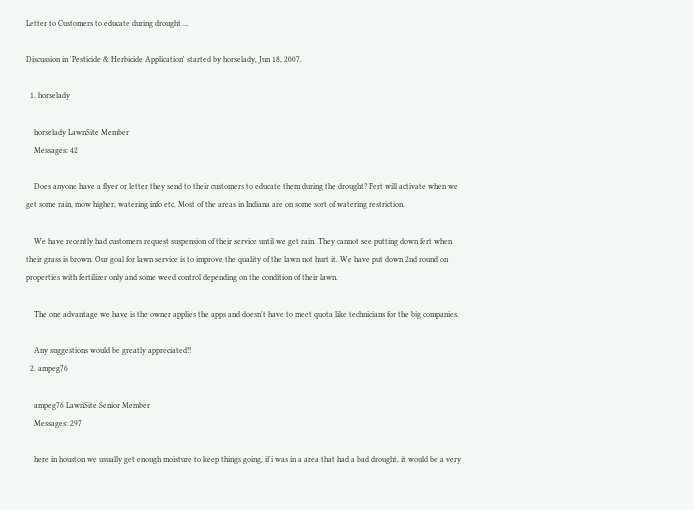Letter to Customers to educate during drought ...

Discussion in 'Pesticide & Herbicide Application' started by horselady, Jun 18, 2007.

  1. horselady

    horselady LawnSite Member
    Messages: 42

    Does anyone have a flyer or letter they send to their customers to educate them during the drought? Fert will activate when we get some rain, mow higher, watering info etc. Most of the areas in Indiana are on some sort of watering restriction.

    We have recently had customers request suspension of their service until we get rain. They cannot see putting down fert when their grass is brown. Our goal for lawn service is to improve the quality of the lawn not hurt it. We have put down 2nd round on properties with fertilizer only and some weed control depending on the condition of their lawn.

    The one advantage we have is the owner applies the apps and doesn't have to meet quota like technicians for the big companies.

    Any suggestions would be greatly appreciated!!
  2. ampeg76

    ampeg76 LawnSite Senior Member
    Messages: 297

    here in houston we usually get enough moisture to keep things going, if i was in a area that had a bad drought, it would be a very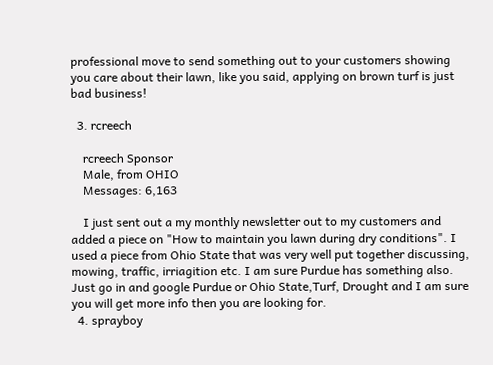professional move to send something out to your customers showing you care about their lawn, like you said, applying on brown turf is just bad business!

  3. rcreech

    rcreech Sponsor
    Male, from OHIO
    Messages: 6,163

    I just sent out a my monthly newsletter out to my customers and added a piece on "How to maintain you lawn during dry conditions". I used a piece from Ohio State that was very well put together discussing, mowing, traffic, irriagition etc. I am sure Purdue has something also. Just go in and google Purdue or Ohio State,Turf, Drought and I am sure you will get more info then you are looking for.
  4. sprayboy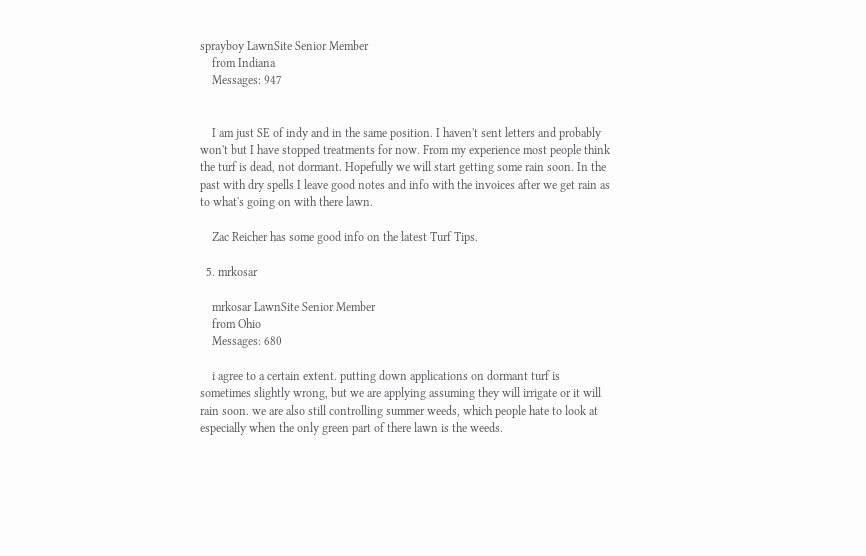sprayboy LawnSite Senior Member
    from Indiana
    Messages: 947


    I am just SE of indy and in the same position. I haven't sent letters and probably won't but I have stopped treatments for now. From my experience most people think the turf is dead, not dormant. Hopefully we will start getting some rain soon. In the past with dry spells I leave good notes and info with the invoices after we get rain as to what's going on with there lawn.

    Zac Reicher has some good info on the latest Turf Tips.

  5. mrkosar

    mrkosar LawnSite Senior Member
    from Ohio
    Messages: 680

    i agree to a certain extent. putting down applications on dormant turf is sometimes slightly wrong, but we are applying assuming they will irrigate or it will rain soon. we are also still controlling summer weeds, which people hate to look at especially when the only green part of there lawn is the weeds.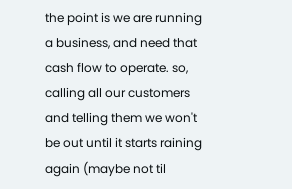the point is we are running a business, and need that cash flow to operate. so, calling all our customers and telling them we won't be out until it starts raining again (maybe not til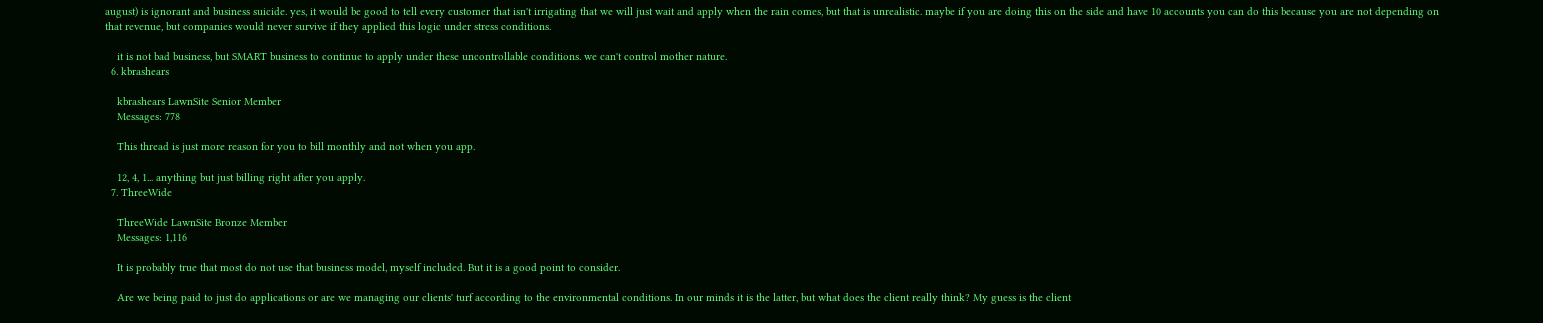august) is ignorant and business suicide. yes, it would be good to tell every customer that isn't irrigating that we will just wait and apply when the rain comes, but that is unrealistic. maybe if you are doing this on the side and have 10 accounts you can do this because you are not depending on that revenue, but companies would never survive if they applied this logic under stress conditions.

    it is not bad business, but SMART business to continue to apply under these uncontrollable conditions. we can't control mother nature.
  6. kbrashears

    kbrashears LawnSite Senior Member
    Messages: 778

    This thread is just more reason for you to bill monthly and not when you app.

    12, 4, 1... anything but just billing right after you apply.
  7. ThreeWide

    ThreeWide LawnSite Bronze Member
    Messages: 1,116

    It is probably true that most do not use that business model, myself included. But it is a good point to consider.

    Are we being paid to just do applications or are we managing our clients' turf according to the environmental conditions. In our minds it is the latter, but what does the client really think? My guess is the client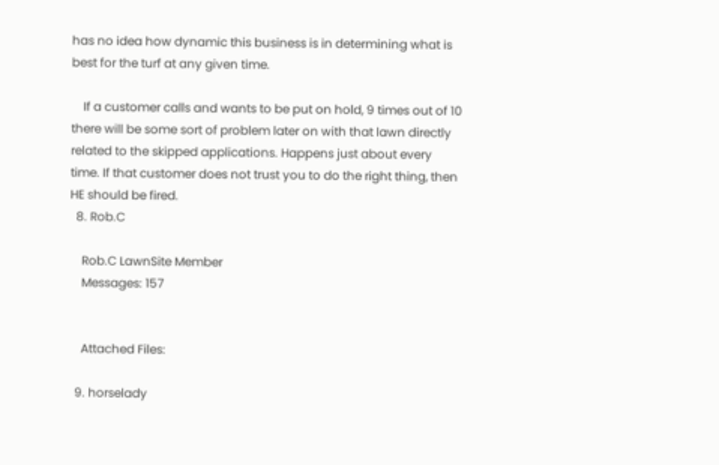has no idea how dynamic this business is in determining what is best for the turf at any given time.

    If a customer calls and wants to be put on hold, 9 times out of 10 there will be some sort of problem later on with that lawn directly related to the skipped applications. Happens just about every time. If that customer does not trust you to do the right thing, then HE should be fired.
  8. Rob.C

    Rob.C LawnSite Member
    Messages: 157


    Attached Files:

  9. horselady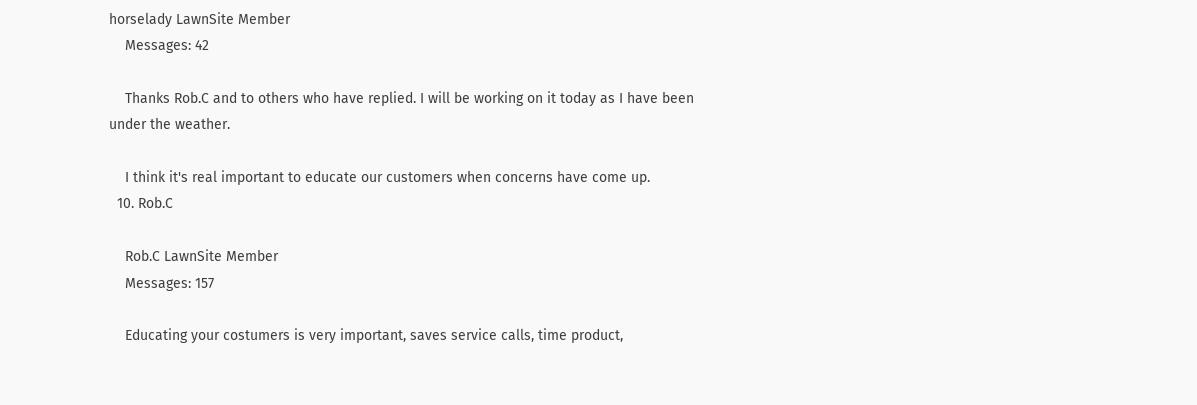horselady LawnSite Member
    Messages: 42

    Thanks Rob.C and to others who have replied. I will be working on it today as I have been under the weather.

    I think it's real important to educate our customers when concerns have come up.
  10. Rob.C

    Rob.C LawnSite Member
    Messages: 157

    Educating your costumers is very important, saves service calls, time product,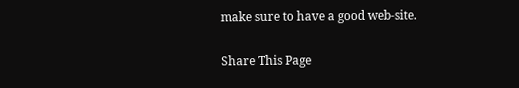make sure to have a good web-site.

Share This Page